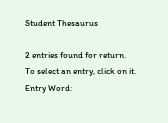Student Thesaurus

2 entries found for return.
To select an entry, click on it.
Entry Word: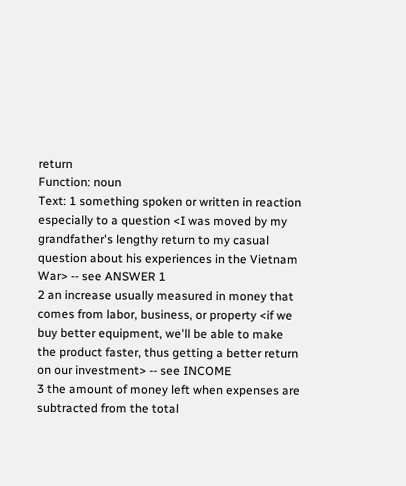return
Function: noun
Text: 1 something spoken or written in reaction especially to a question <I was moved by my grandfather's lengthy return to my casual question about his experiences in the Vietnam War> -- see ANSWER 1
2 an increase usually measured in money that comes from labor, business, or property <if we buy better equipment, we'll be able to make the product faster, thus getting a better return on our investment> -- see INCOME
3 the amount of money left when expenses are subtracted from the total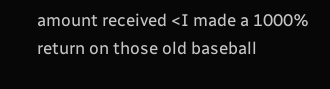amount received <I made a 1000% return on those old baseball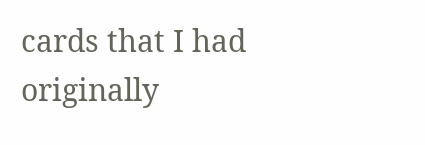cards that I had originally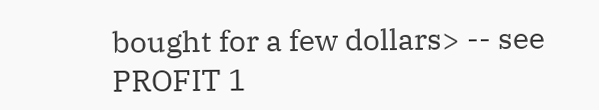bought for a few dollars> -- see PROFIT 1